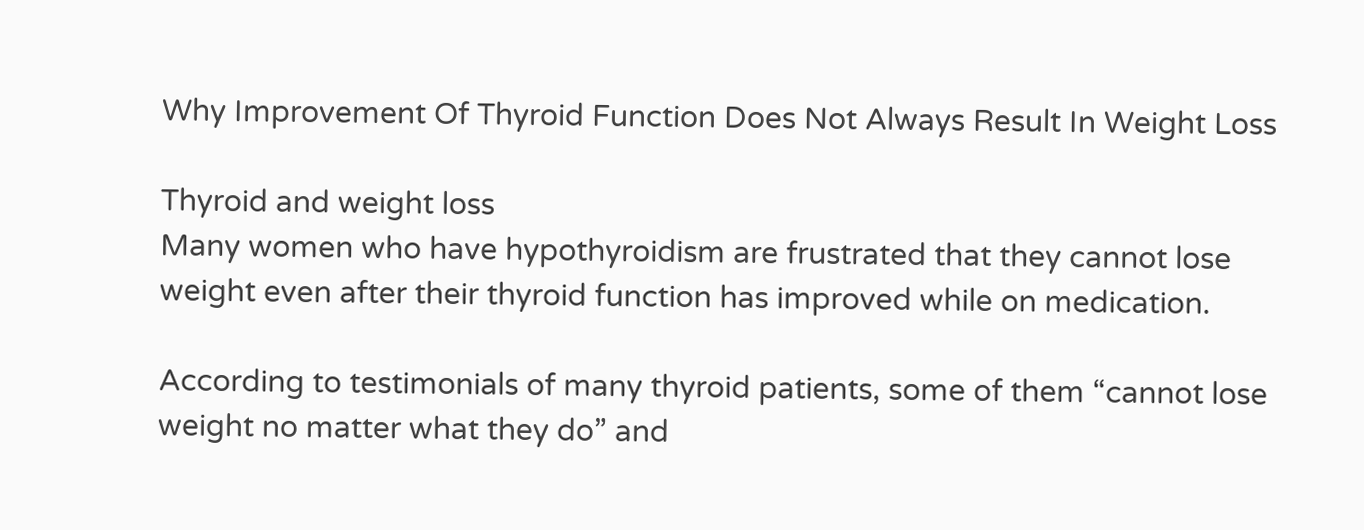Why Improvement Of Thyroid Function Does Not Always Result In Weight Loss

Thyroid and weight loss
Many women who have hypothyroidism are frustrated that they cannot lose weight even after their thyroid function has improved while on medication.

According to testimonials of many thyroid patients, some of them “cannot lose weight no matter what they do” and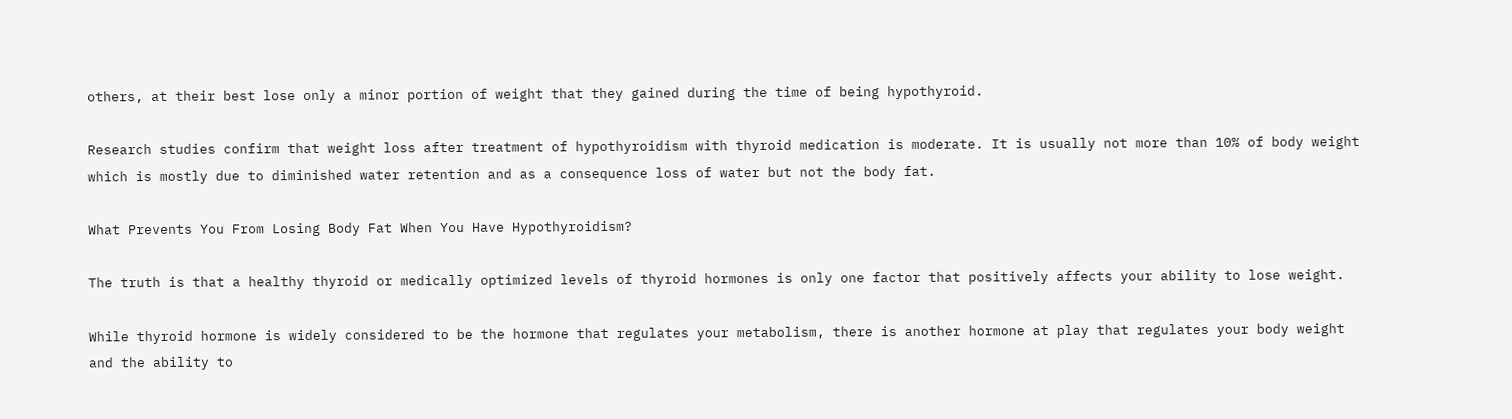others, at their best lose only a minor portion of weight that they gained during the time of being hypothyroid.

Research studies confirm that weight loss after treatment of hypothyroidism with thyroid medication is moderate. It is usually not more than 10% of body weight which is mostly due to diminished water retention and as a consequence loss of water but not the body fat.

What Prevents You From Losing Body Fat When You Have Hypothyroidism?

The truth is that a healthy thyroid or medically optimized levels of thyroid hormones is only one factor that positively affects your ability to lose weight.

While thyroid hormone is widely considered to be the hormone that regulates your metabolism, there is another hormone at play that regulates your body weight and the ability to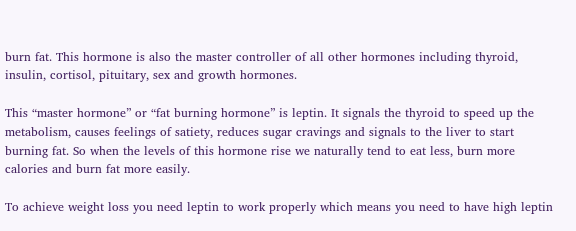burn fat. This hormone is also the master controller of all other hormones including thyroid, insulin, cortisol, pituitary, sex and growth hormones.

This “master hormone” or “fat burning hormone” is leptin. It signals the thyroid to speed up the metabolism, causes feelings of satiety, reduces sugar cravings and signals to the liver to start burning fat. So when the levels of this hormone rise we naturally tend to eat less, burn more calories and burn fat more easily.

To achieve weight loss you need leptin to work properly which means you need to have high leptin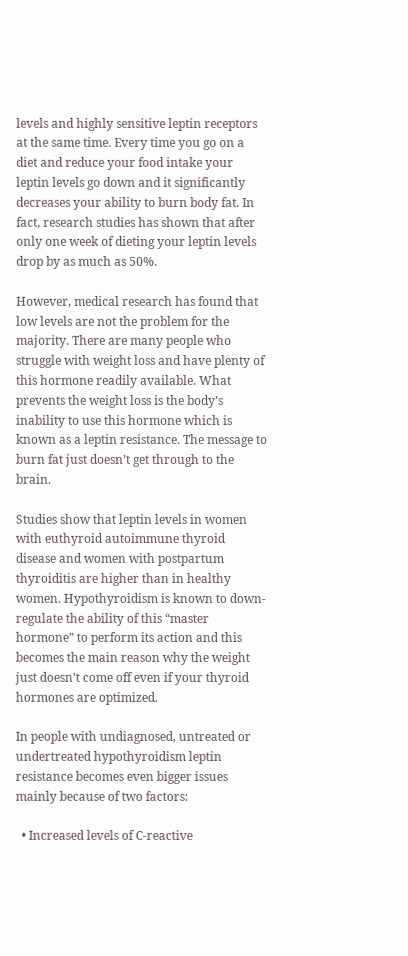levels and highly sensitive leptin receptors at the same time. Every time you go on a diet and reduce your food intake your leptin levels go down and it significantly decreases your ability to burn body fat. In fact, research studies has shown that after only one week of dieting your leptin levels drop by as much as 50%.

However, medical research has found that low levels are not the problem for the majority. There are many people who struggle with weight loss and have plenty of this hormone readily available. What prevents the weight loss is the body’s inability to use this hormone which is known as a leptin resistance. The message to burn fat just doesn’t get through to the brain.

Studies show that leptin levels in women with euthyroid autoimmune thyroid disease and women with postpartum thyroiditis are higher than in healthy women. Hypothyroidism is known to down-regulate the ability of this “master hormone” to perform its action and this becomes the main reason why the weight just doesn’t come off even if your thyroid hormones are optimized.

In people with undiagnosed, untreated or undertreated hypothyroidism leptin resistance becomes even bigger issues mainly because of two factors:

  • Increased levels of C-reactive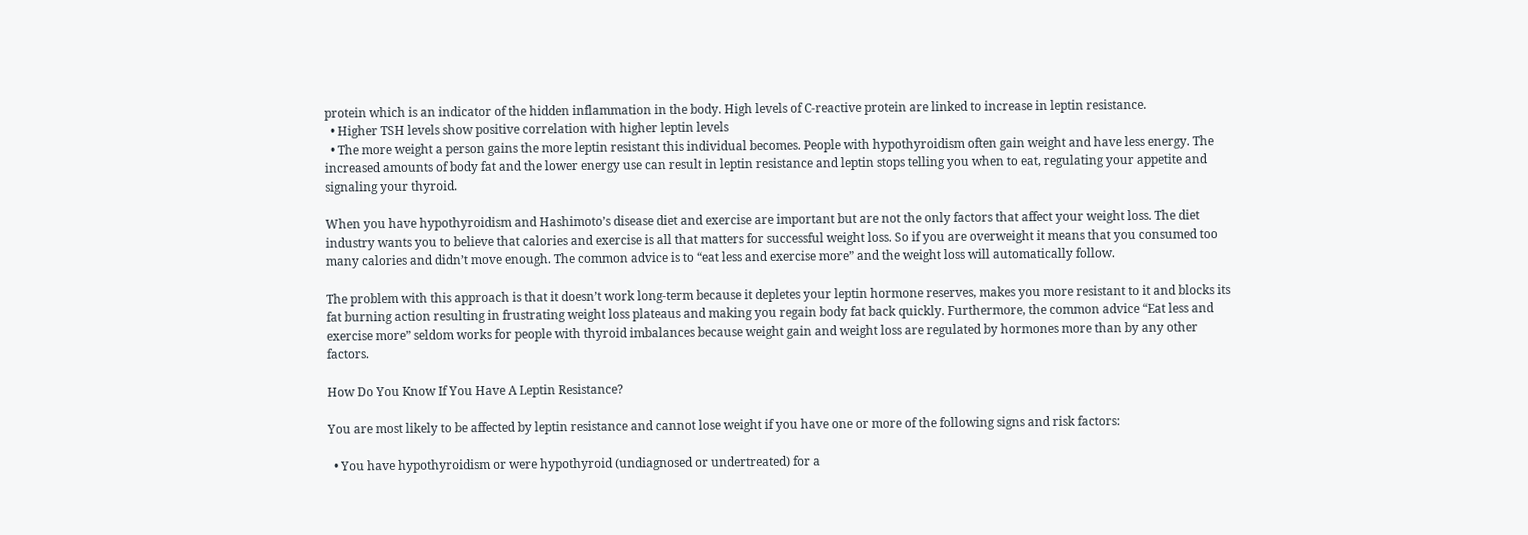protein which is an indicator of the hidden inflammation in the body. High levels of C-reactive protein are linked to increase in leptin resistance.
  • Higher TSH levels show positive correlation with higher leptin levels
  • The more weight a person gains the more leptin resistant this individual becomes. People with hypothyroidism often gain weight and have less energy. The increased amounts of body fat and the lower energy use can result in leptin resistance and leptin stops telling you when to eat, regulating your appetite and signaling your thyroid.

When you have hypothyroidism and Hashimoto’s disease diet and exercise are important but are not the only factors that affect your weight loss. The diet industry wants you to believe that calories and exercise is all that matters for successful weight loss. So if you are overweight it means that you consumed too many calories and didn’t move enough. The common advice is to “eat less and exercise more” and the weight loss will automatically follow.

The problem with this approach is that it doesn’t work long-term because it depletes your leptin hormone reserves, makes you more resistant to it and blocks its fat burning action resulting in frustrating weight loss plateaus and making you regain body fat back quickly. Furthermore, the common advice “Eat less and exercise more” seldom works for people with thyroid imbalances because weight gain and weight loss are regulated by hormones more than by any other factors.

How Do You Know If You Have A Leptin Resistance?

You are most likely to be affected by leptin resistance and cannot lose weight if you have one or more of the following signs and risk factors:

  • You have hypothyroidism or were hypothyroid (undiagnosed or undertreated) for a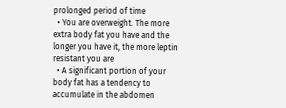prolonged period of time
  • You are overweight. The more extra body fat you have and the longer you have it, the more leptin resistant you are
  • A significant portion of your body fat has a tendency to accumulate in the abdomen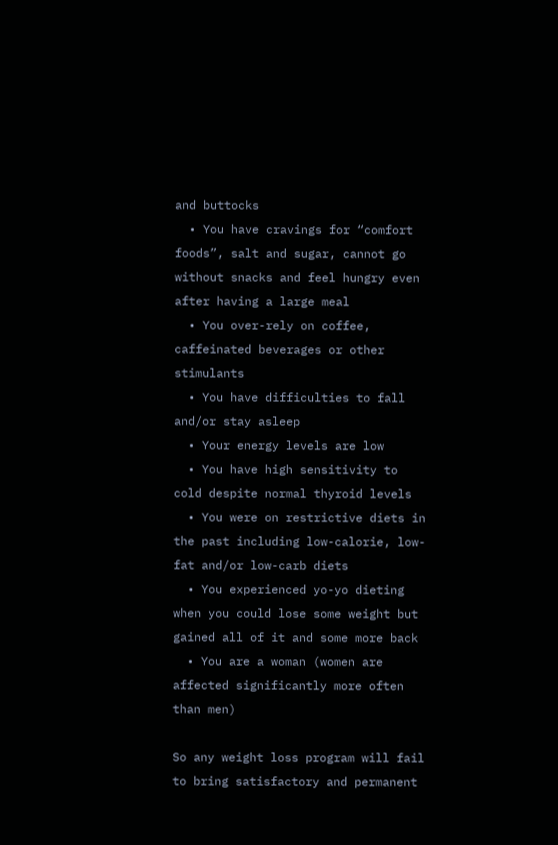and buttocks
  • You have cravings for “comfort foods”, salt and sugar, cannot go without snacks and feel hungry even after having a large meal
  • You over-rely on coffee, caffeinated beverages or other stimulants
  • You have difficulties to fall and/or stay asleep
  • Your energy levels are low
  • You have high sensitivity to cold despite normal thyroid levels
  • You were on restrictive diets in the past including low-calorie, low-fat and/or low-carb diets
  • You experienced yo-yo dieting when you could lose some weight but gained all of it and some more back
  • You are a woman (women are affected significantly more often than men)

So any weight loss program will fail to bring satisfactory and permanent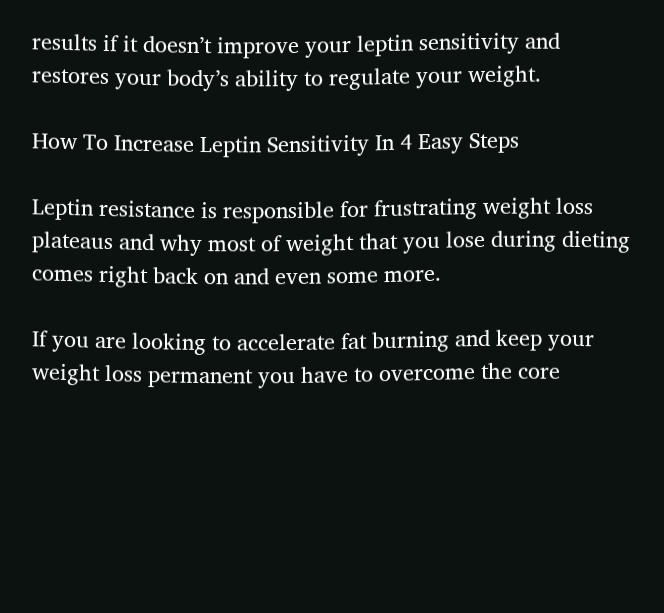results if it doesn’t improve your leptin sensitivity and restores your body’s ability to regulate your weight.

How To Increase Leptin Sensitivity In 4 Easy Steps

Leptin resistance is responsible for frustrating weight loss plateaus and why most of weight that you lose during dieting comes right back on and even some more.

If you are looking to accelerate fat burning and keep your weight loss permanent you have to overcome the core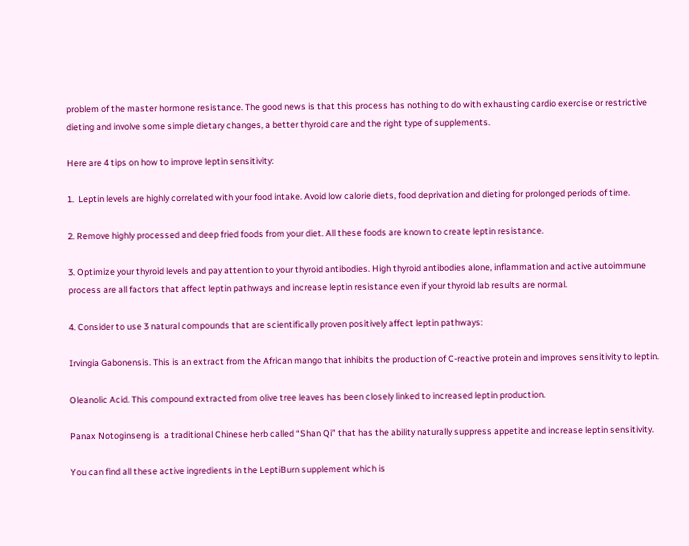problem of the master hormone resistance. The good news is that this process has nothing to do with exhausting cardio exercise or restrictive dieting and involve some simple dietary changes, a better thyroid care and the right type of supplements.

Here are 4 tips on how to improve leptin sensitivity:

1.  Leptin levels are highly correlated with your food intake. Avoid low calorie diets, food deprivation and dieting for prolonged periods of time.

2. Remove highly processed and deep fried foods from your diet. All these foods are known to create leptin resistance.

3. Optimize your thyroid levels and pay attention to your thyroid antibodies. High thyroid antibodies alone, inflammation and active autoimmune process are all factors that affect leptin pathways and increase leptin resistance even if your thyroid lab results are normal.

4. Consider to use 3 natural compounds that are scientifically proven positively affect leptin pathways:

Irvingia Gabonensis. This is an extract from the African mango that inhibits the production of C-reactive protein and improves sensitivity to leptin.

Oleanolic Acid. This compound extracted from olive tree leaves has been closely linked to increased leptin production.

Panax Notoginseng is  a traditional Chinese herb called “Shan Qi” that has the ability naturally suppress appetite and increase leptin sensitivity.

You can find all these active ingredients in the LeptiBurn supplement which is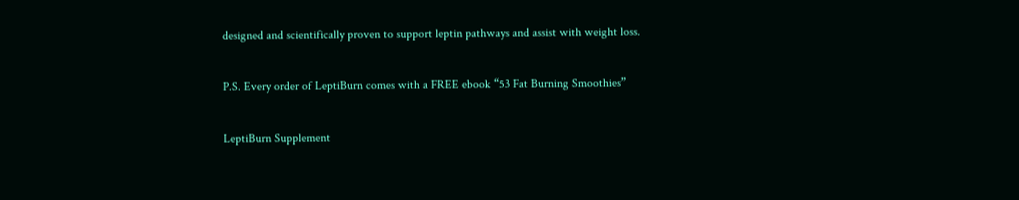designed and scientifically proven to support leptin pathways and assist with weight loss.

P.S. Every order of LeptiBurn comes with a FREE ebook “53 Fat Burning Smoothies”

LeptiBurn Supplement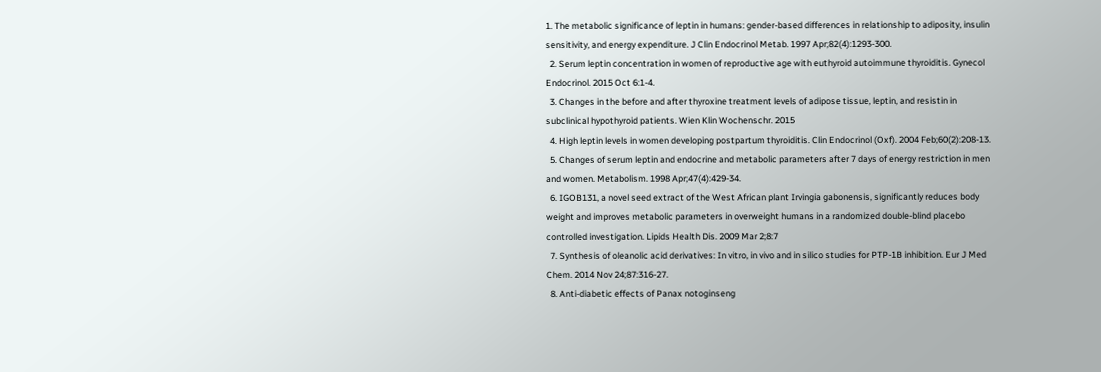1. The metabolic significance of leptin in humans: gender-based differences in relationship to adiposity, insulin sensitivity, and energy expenditure. J Clin Endocrinol Metab. 1997 Apr;82(4):1293-300.
  2. Serum leptin concentration in women of reproductive age with euthyroid autoimmune thyroiditis. Gynecol Endocrinol. 2015 Oct 6:1-4.
  3. Changes in the before and after thyroxine treatment levels of adipose tissue, leptin, and resistin in subclinical hypothyroid patients. Wien Klin Wochenschr. 2015
  4. High leptin levels in women developing postpartum thyroiditis. Clin Endocrinol (Oxf). 2004 Feb;60(2):208-13.
  5. Changes of serum leptin and endocrine and metabolic parameters after 7 days of energy restriction in men and women. Metabolism. 1998 Apr;47(4):429-34.
  6. IGOB131, a novel seed extract of the West African plant Irvingia gabonensis, significantly reduces body weight and improves metabolic parameters in overweight humans in a randomized double-blind placebo controlled investigation. Lipids Health Dis. 2009 Mar 2;8:7
  7. Synthesis of oleanolic acid derivatives: In vitro, in vivo and in silico studies for PTP-1B inhibition. Eur J Med Chem. 2014 Nov 24;87:316-27.
  8. Anti-diabetic effects of Panax notoginseng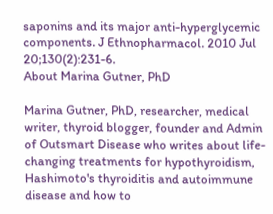saponins and its major anti-hyperglycemic components. J Ethnopharmacol. 2010 Jul 20;130(2):231-6.
About Marina Gutner, PhD

Marina Gutner, PhD, researcher, medical writer, thyroid blogger, founder and Admin of Outsmart Disease who writes about life-changing treatments for hypothyroidism, Hashimoto's thyroiditis and autoimmune disease and how to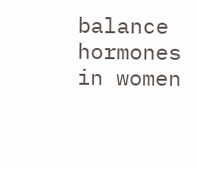balance hormones in women